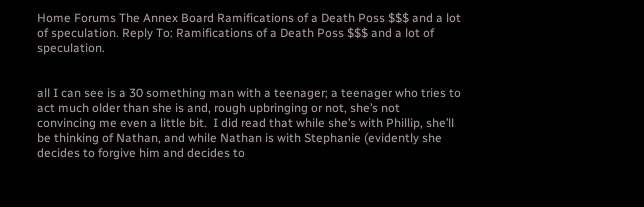Home Forums The Annex Board Ramifications of a Death Poss $$$ and a lot of speculation. Reply To: Ramifications of a Death Poss $$$ and a lot of speculation.


all I can see is a 30 something man with a teenager; a teenager who tries to act much older than she is and, rough upbringing or not, she’s not convincing me even a little bit.  I did read that while she’s with Phillip, she’ll be thinking of Nathan, and while Nathan is with Stephanie (evidently she decides to forgive him and decides to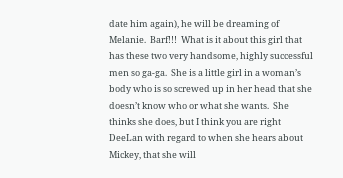date him again), he will be dreaming of Melanie.  Barf!!!  What is it about this girl that has these two very handsome, highly successful men so ga-ga.  She is a little girl in a woman’s body who is so screwed up in her head that she doesn’t know who or what she wants.  She thinks she does, but I think you are right DeeLan with regard to when she hears about Mickey, that she will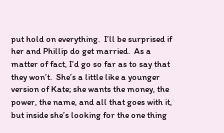put hold on everything.  I’ll be surprised if her and Phillip do get married.  As a matter of fact, I’d go so far as to say that they won’t.  She’s a little like a younger version of Kate; she wants the money, the power, the name, and all that goes with it, but inside she’s looking for the one thing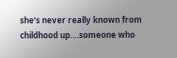she’s never really known from childhood up….someone who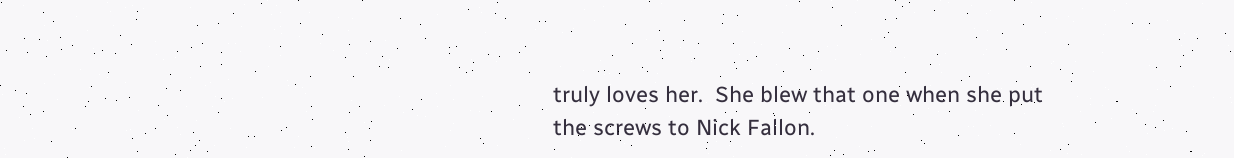truly loves her.  She blew that one when she put the screws to Nick Fallon.